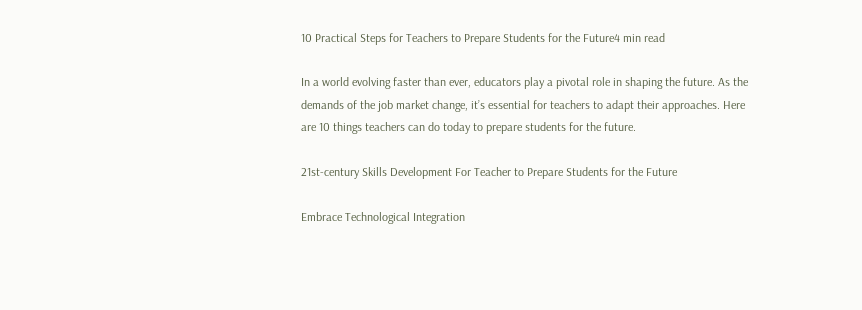10 Practical Steps for Teachers to Prepare Students for the Future4 min read

In a world evolving faster than ever, educators play a pivotal role in shaping the future. As the demands of the job market change, it’s essential for teachers to adapt their approaches. Here are 10 things teachers can do today to prepare students for the future.

21st-century Skills Development For Teacher to Prepare Students for the Future

Embrace Technological Integration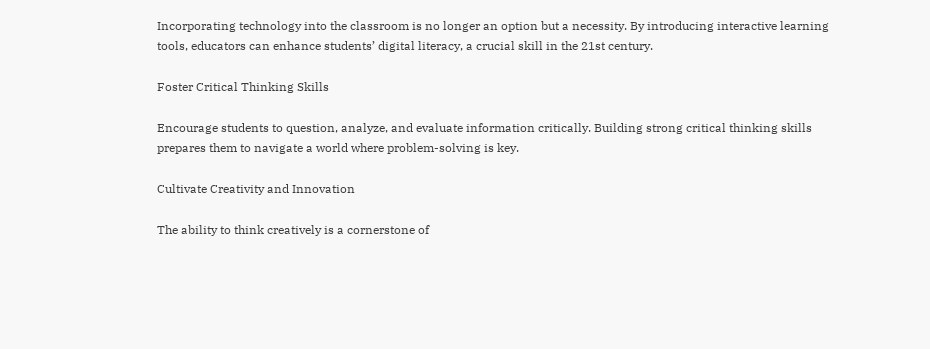Incorporating technology into the classroom is no longer an option but a necessity. By introducing interactive learning tools, educators can enhance students’ digital literacy, a crucial skill in the 21st century.

Foster Critical Thinking Skills

Encourage students to question, analyze, and evaluate information critically. Building strong critical thinking skills prepares them to navigate a world where problem-solving is key.

Cultivate Creativity and Innovation

The ability to think creatively is a cornerstone of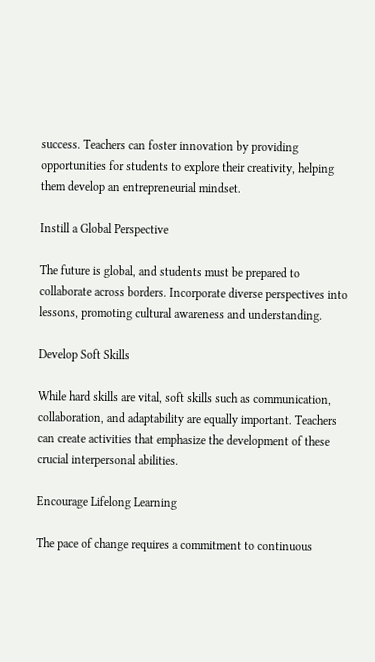success. Teachers can foster innovation by providing opportunities for students to explore their creativity, helping them develop an entrepreneurial mindset.

Instill a Global Perspective

The future is global, and students must be prepared to collaborate across borders. Incorporate diverse perspectives into lessons, promoting cultural awareness and understanding.

Develop Soft Skills

While hard skills are vital, soft skills such as communication, collaboration, and adaptability are equally important. Teachers can create activities that emphasize the development of these crucial interpersonal abilities.

Encourage Lifelong Learning

The pace of change requires a commitment to continuous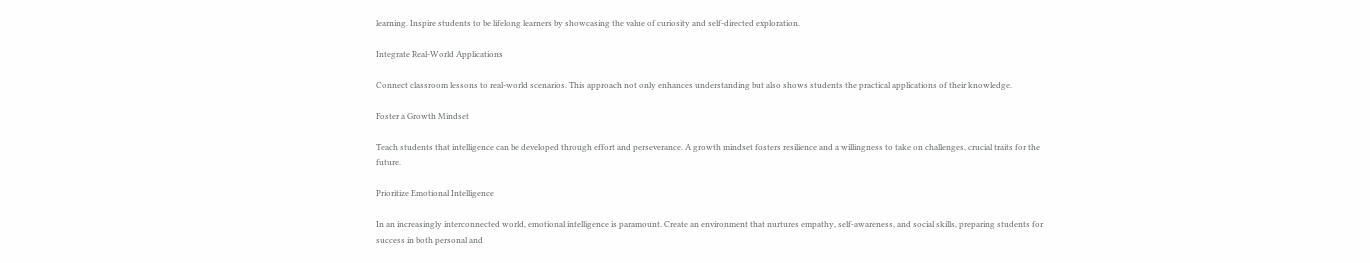learning. Inspire students to be lifelong learners by showcasing the value of curiosity and self-directed exploration.

Integrate Real-World Applications

Connect classroom lessons to real-world scenarios. This approach not only enhances understanding but also shows students the practical applications of their knowledge.

Foster a Growth Mindset

Teach students that intelligence can be developed through effort and perseverance. A growth mindset fosters resilience and a willingness to take on challenges, crucial traits for the future.

Prioritize Emotional Intelligence

In an increasingly interconnected world, emotional intelligence is paramount. Create an environment that nurtures empathy, self-awareness, and social skills, preparing students for success in both personal and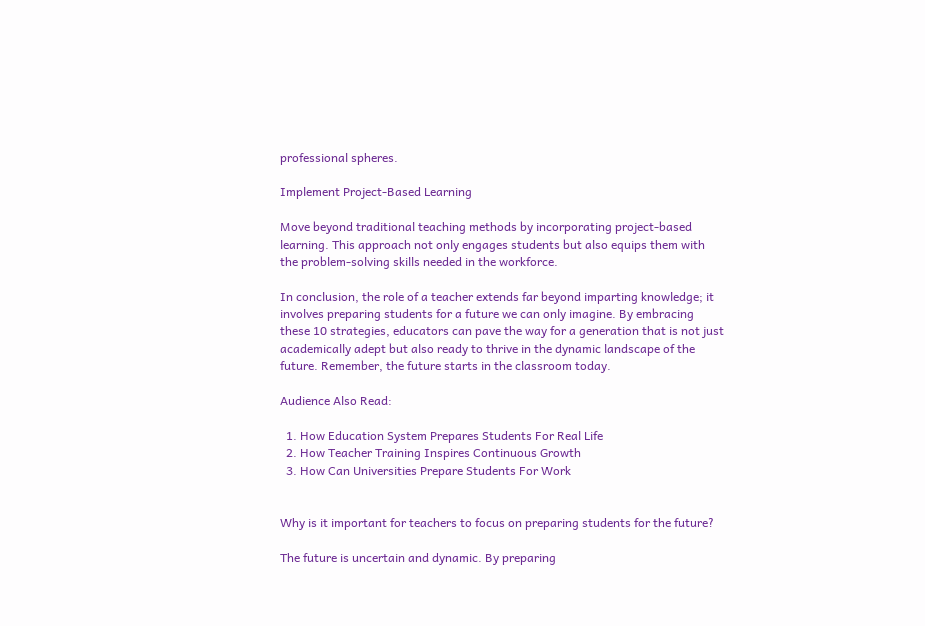professional spheres.

Implement Project-Based Learning

Move beyond traditional teaching methods by incorporating project-based learning. This approach not only engages students but also equips them with the problem-solving skills needed in the workforce.

In conclusion, the role of a teacher extends far beyond imparting knowledge; it involves preparing students for a future we can only imagine. By embracing these 10 strategies, educators can pave the way for a generation that is not just academically adept but also ready to thrive in the dynamic landscape of the future. Remember, the future starts in the classroom today.

Audience Also Read:

  1. How Education System Prepares Students For Real Life
  2. How Teacher Training Inspires Continuous Growth
  3. How Can Universities Prepare Students For Work


Why is it important for teachers to focus on preparing students for the future?

The future is uncertain and dynamic. By preparing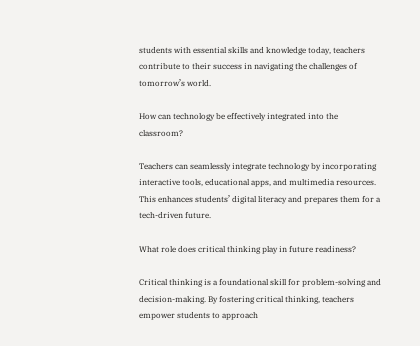students with essential skills and knowledge today, teachers contribute to their success in navigating the challenges of tomorrow’s world.

How can technology be effectively integrated into the classroom?

Teachers can seamlessly integrate technology by incorporating interactive tools, educational apps, and multimedia resources. This enhances students’ digital literacy and prepares them for a tech-driven future.

What role does critical thinking play in future readiness?

Critical thinking is a foundational skill for problem-solving and decision-making. By fostering critical thinking, teachers empower students to approach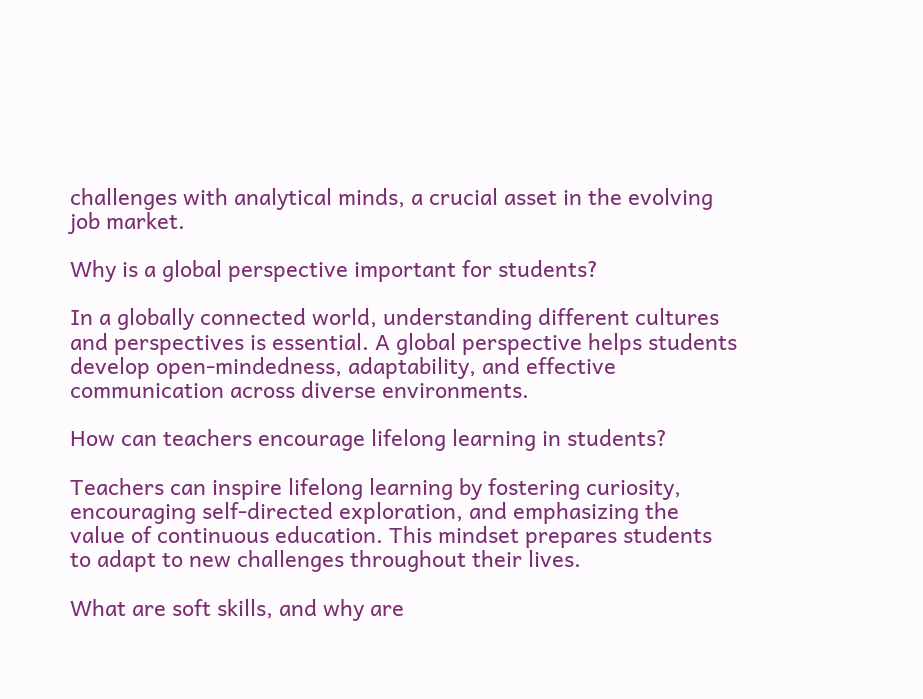challenges with analytical minds, a crucial asset in the evolving job market.

Why is a global perspective important for students?

In a globally connected world, understanding different cultures and perspectives is essential. A global perspective helps students develop open-mindedness, adaptability, and effective communication across diverse environments.

How can teachers encourage lifelong learning in students?

Teachers can inspire lifelong learning by fostering curiosity, encouraging self-directed exploration, and emphasizing the value of continuous education. This mindset prepares students to adapt to new challenges throughout their lives.

What are soft skills, and why are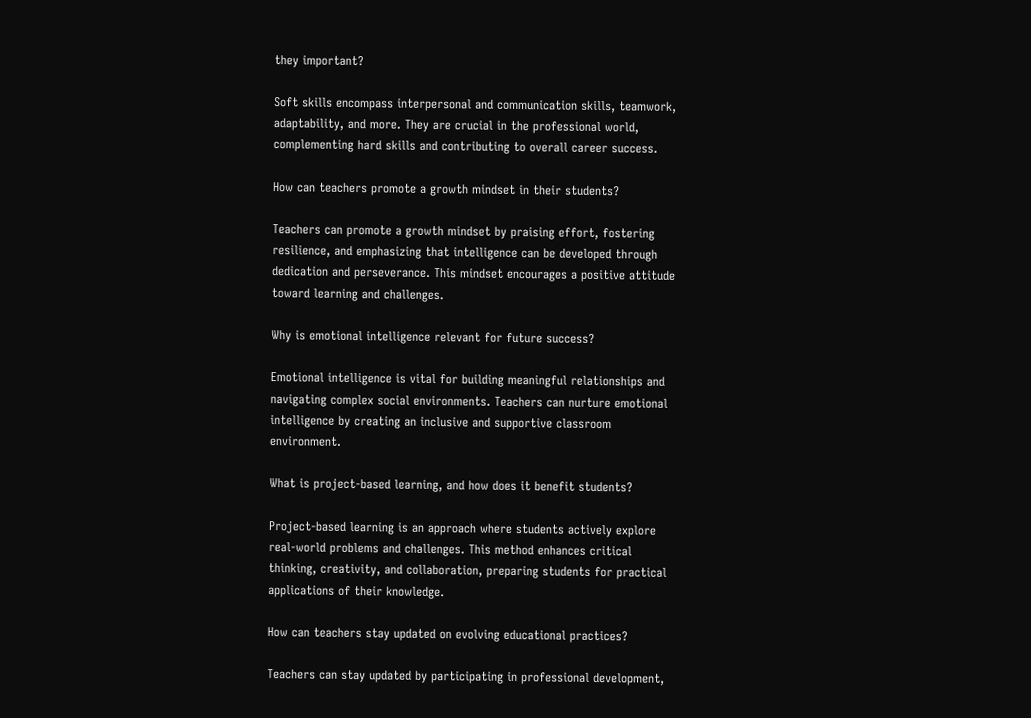they important?

Soft skills encompass interpersonal and communication skills, teamwork, adaptability, and more. They are crucial in the professional world, complementing hard skills and contributing to overall career success.

How can teachers promote a growth mindset in their students?

Teachers can promote a growth mindset by praising effort, fostering resilience, and emphasizing that intelligence can be developed through dedication and perseverance. This mindset encourages a positive attitude toward learning and challenges.

Why is emotional intelligence relevant for future success?

Emotional intelligence is vital for building meaningful relationships and navigating complex social environments. Teachers can nurture emotional intelligence by creating an inclusive and supportive classroom environment.

What is project-based learning, and how does it benefit students?

Project-based learning is an approach where students actively explore real-world problems and challenges. This method enhances critical thinking, creativity, and collaboration, preparing students for practical applications of their knowledge.

How can teachers stay updated on evolving educational practices?

Teachers can stay updated by participating in professional development,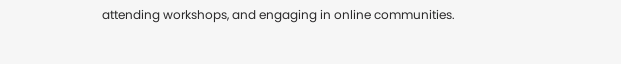attending workshops, and engaging in online communities.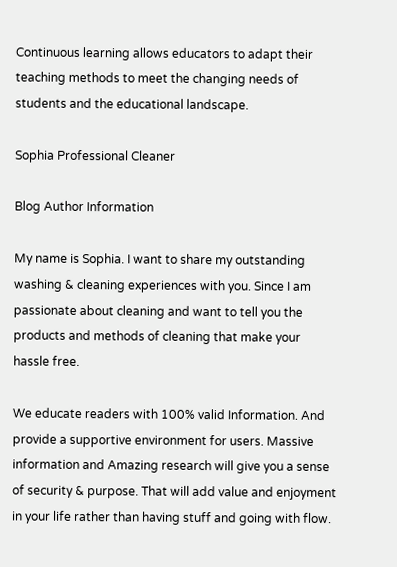Continuous learning allows educators to adapt their teaching methods to meet the changing needs of students and the educational landscape.

Sophia Professional Cleaner

Blog Author Information

My name is Sophia. I want to share my outstanding washing & cleaning experiences with you. Since I am passionate about cleaning and want to tell you the products and methods of cleaning that make your hassle free.

We educate readers with 100% valid Information. And provide a supportive environment for users. Massive information and Amazing research will give you a sense of security & purpose. That will add value and enjoyment in your life rather than having stuff and going with flow.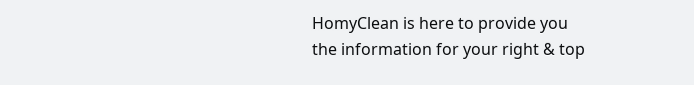HomyClean is here to provide you the information for your right & top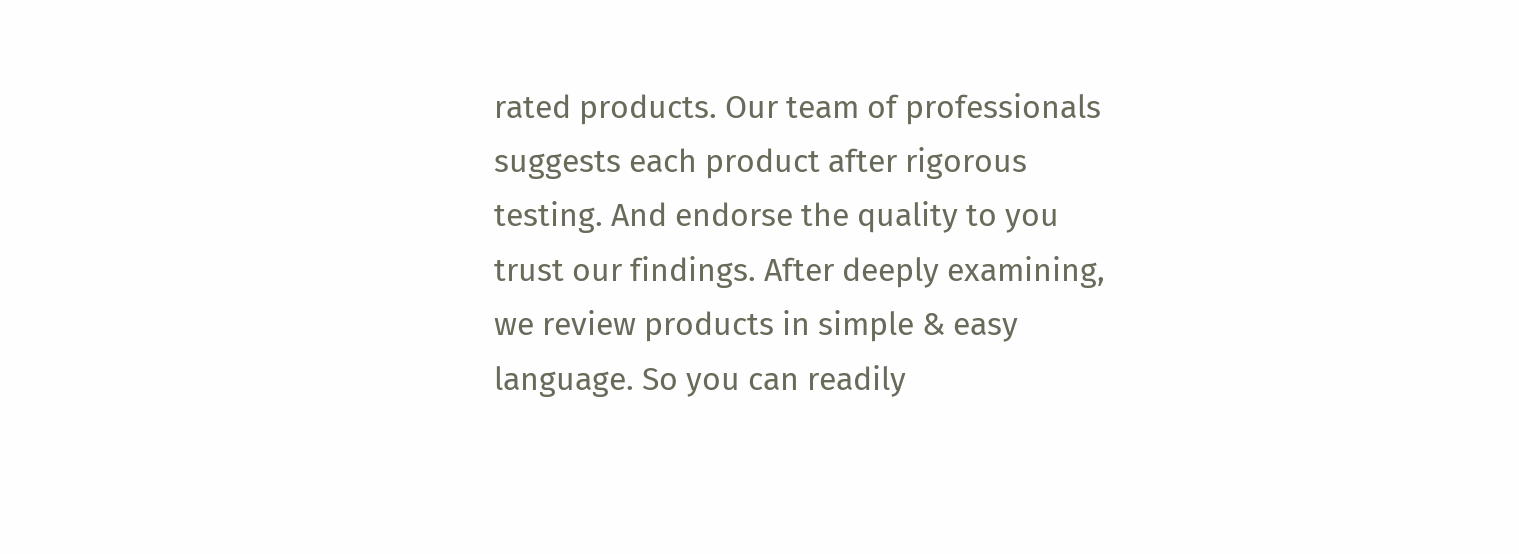rated products. Our team of professionals suggests each product after rigorous testing. And endorse the quality to you trust our findings. After deeply examining, we review products in simple & easy language. So you can readily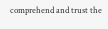comprehend and trust the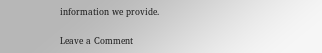information we provide.

Leave a Comment